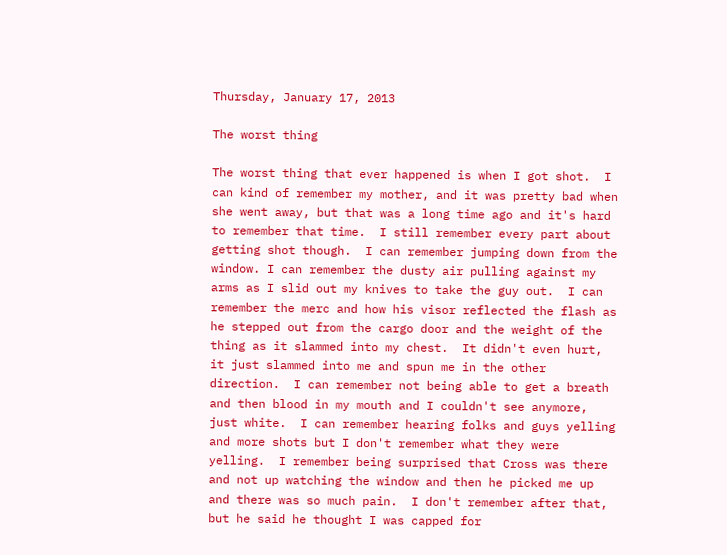Thursday, January 17, 2013

The worst thing

The worst thing that ever happened is when I got shot.  I can kind of remember my mother, and it was pretty bad when she went away, but that was a long time ago and it's hard to remember that time.  I still remember every part about getting shot though.  I can remember jumping down from the window. I can remember the dusty air pulling against my arms as I slid out my knives to take the guy out.  I can remember the merc and how his visor reflected the flash as he stepped out from the cargo door and the weight of the thing as it slammed into my chest.  It didn't even hurt, it just slammed into me and spun me in the other direction.  I can remember not being able to get a breath and then blood in my mouth and I couldn't see anymore, just white.  I can remember hearing folks and guys yelling and more shots but I don't remember what they were yelling.  I remember being surprised that Cross was there and not up watching the window and then he picked me up and there was so much pain.  I don't remember after that, but he said he thought I was capped for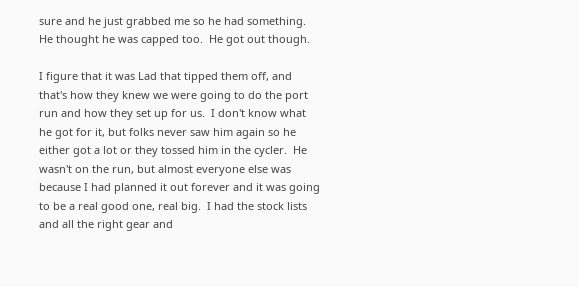sure and he just grabbed me so he had something.  He thought he was capped too.  He got out though.

I figure that it was Lad that tipped them off, and that's how they knew we were going to do the port run and how they set up for us.  I don't know what he got for it, but folks never saw him again so he either got a lot or they tossed him in the cycler.  He wasn't on the run, but almost everyone else was because I had planned it out forever and it was going to be a real good one, real big.  I had the stock lists and all the right gear and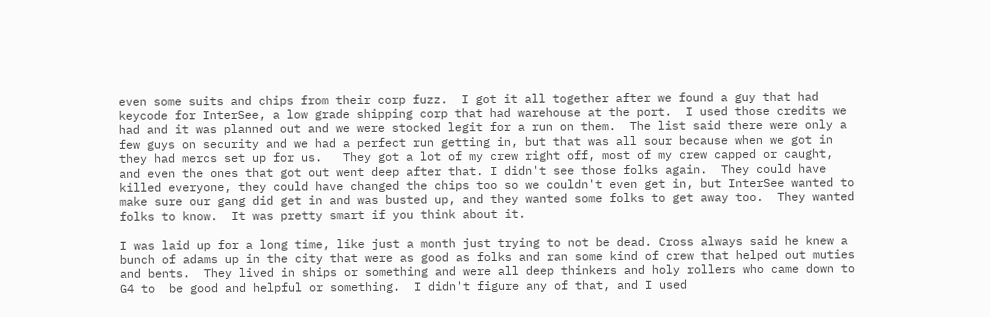even some suits and chips from their corp fuzz.  I got it all together after we found a guy that had keycode for InterSee, a low grade shipping corp that had warehouse at the port.  I used those credits we had and it was planned out and we were stocked legit for a run on them.  The list said there were only a few guys on security and we had a perfect run getting in, but that was all sour because when we got in they had mercs set up for us.   They got a lot of my crew right off, most of my crew capped or caught, and even the ones that got out went deep after that. I didn't see those folks again.  They could have killed everyone, they could have changed the chips too so we couldn't even get in, but InterSee wanted to make sure our gang did get in and was busted up, and they wanted some folks to get away too.  They wanted folks to know.  It was pretty smart if you think about it.

I was laid up for a long time, like just a month just trying to not be dead. Cross always said he knew a bunch of adams up in the city that were as good as folks and ran some kind of crew that helped out muties and bents.  They lived in ships or something and were all deep thinkers and holy rollers who came down to G4 to  be good and helpful or something.  I didn't figure any of that, and I used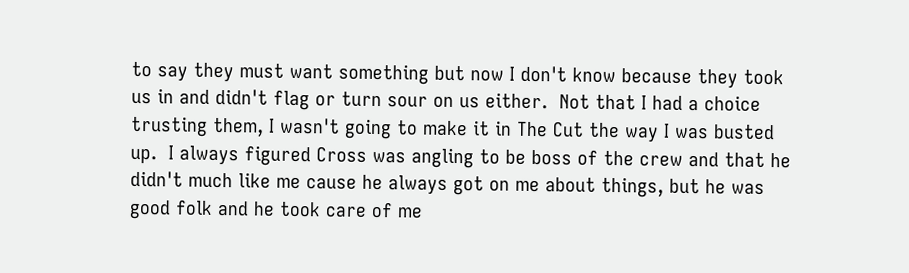to say they must want something but now I don't know because they took us in and didn't flag or turn sour on us either.  Not that I had a choice trusting them, I wasn't going to make it in The Cut the way I was busted up.  I always figured Cross was angling to be boss of the crew and that he didn't much like me cause he always got on me about things, but he was good folk and he took care of me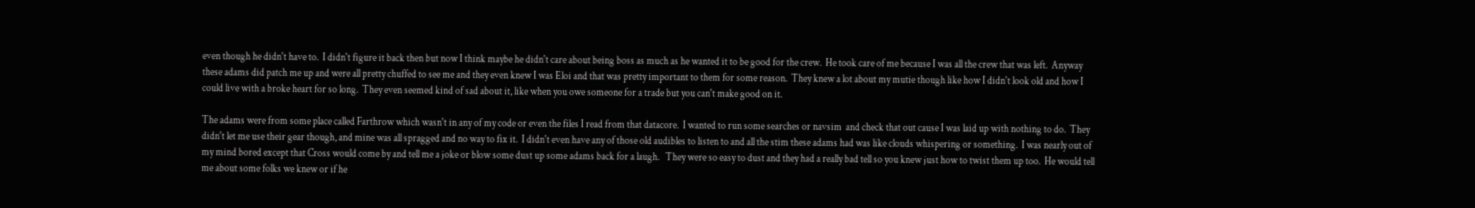even though he didn't have to.  I didn't figure it back then but now I think maybe he didn't care about being boss as much as he wanted it to be good for the crew.  He took care of me because I was all the crew that was left.  Anyway these adams did patch me up and were all pretty chuffed to see me and they even knew I was Eloi and that was pretty important to them for some reason.  They knew a lot about my mutie though like how I didn't look old and how I could live with a broke heart for so long.  They even seemed kind of sad about it, like when you owe someone for a trade but you can't make good on it.

The adams were from some place called Farthrow which wasn't in any of my code or even the files I read from that datacore.  I wanted to run some searches or navsim  and check that out cause I was laid up with nothing to do.  They didn't let me use their gear though, and mine was all spragged and no way to fix it.  I didn't even have any of those old audibles to listen to and all the stim these adams had was like clouds whispering or something.  I was nearly out of my mind bored except that Cross would come by and tell me a joke or blow some dust up some adams back for a laugh.   They were so easy to dust and they had a really bad tell so you knew just how to twist them up too.  He would tell me about some folks we knew or if he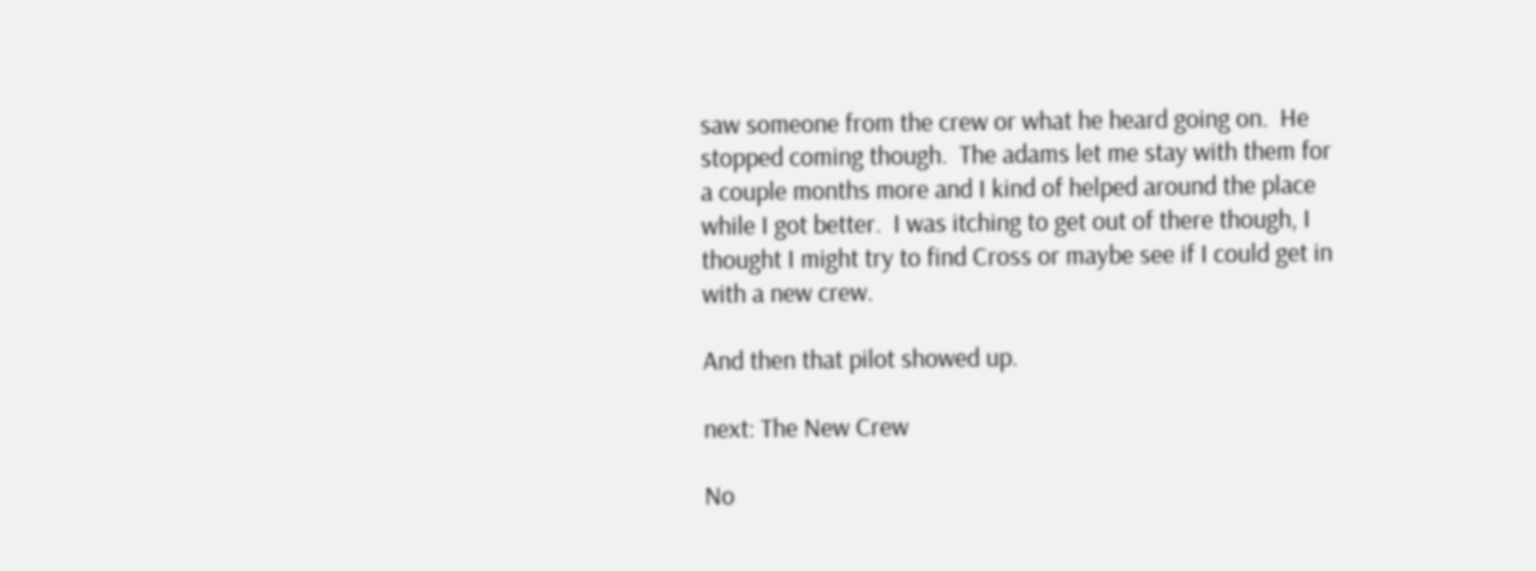saw someone from the crew or what he heard going on.  He stopped coming though.  The adams let me stay with them for a couple months more and I kind of helped around the place while I got better.  I was itching to get out of there though, I thought I might try to find Cross or maybe see if I could get in with a new crew.

And then that pilot showed up.

next: The New Crew

No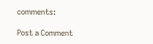comments:

Post a Comment